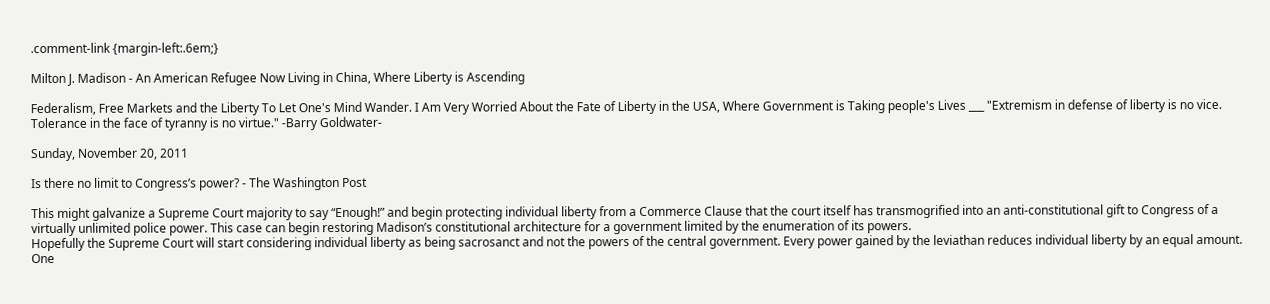.comment-link {margin-left:.6em;}

Milton J. Madison - An American Refugee Now Living in China, Where Liberty is Ascending

Federalism, Free Markets and the Liberty To Let One's Mind Wander. I Am Very Worried About the Fate of Liberty in the USA, Where Government is Taking people's Lives ___ "Extremism in defense of liberty is no vice. Tolerance in the face of tyranny is no virtue." -Barry Goldwater-

Sunday, November 20, 2011

Is there no limit to Congress’s power? - The Washington Post

This might galvanize a Supreme Court majority to say “Enough!” and begin protecting individual liberty from a Commerce Clause that the court itself has transmogrified into an anti-constitutional gift to Congress of a virtually unlimited police power. This case can begin restoring Madison’s constitutional architecture for a government limited by the enumeration of its powers.
Hopefully the Supreme Court will start considering individual liberty as being sacrosanct and not the powers of the central government. Every power gained by the leviathan reduces individual liberty by an equal amount. One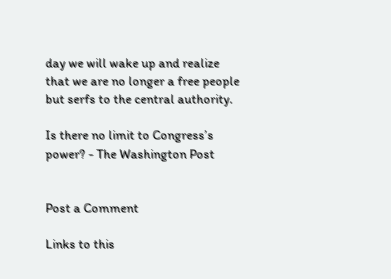day we will wake up and realize that we are no longer a free people but serfs to the central authority.

Is there no limit to Congress’s power? - The Washington Post


Post a Comment

Links to this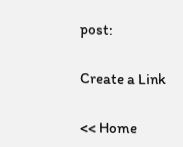post:

Create a Link

<< Home